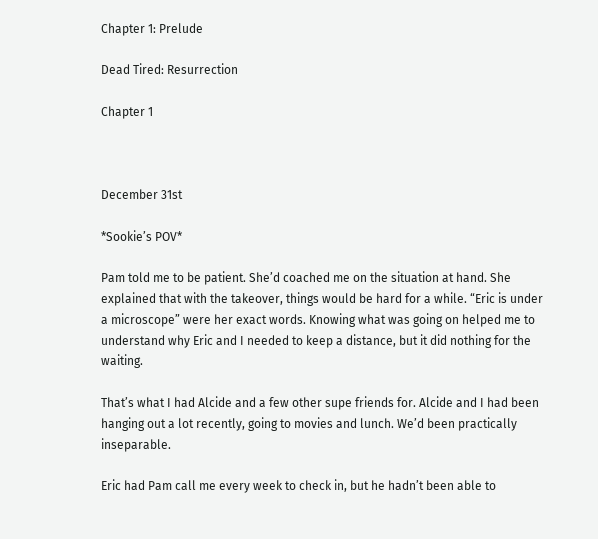Chapter 1: Prelude

Dead Tired: Resurrection

Chapter 1



December 31st

*Sookie’s POV*

Pam told me to be patient. She’d coached me on the situation at hand. She explained that with the takeover, things would be hard for a while. “Eric is under a microscope” were her exact words. Knowing what was going on helped me to understand why Eric and I needed to keep a distance, but it did nothing for the waiting.

That’s what I had Alcide and a few other supe friends for. Alcide and I had been hanging out a lot recently, going to movies and lunch. We’d been practically inseparable.

Eric had Pam call me every week to check in, but he hadn’t been able to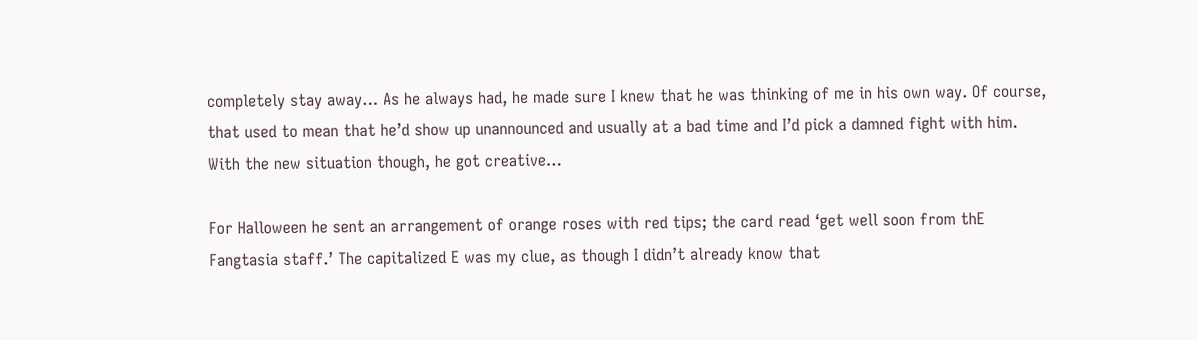completely stay away… As he always had, he made sure I knew that he was thinking of me in his own way. Of course, that used to mean that he’d show up unannounced and usually at a bad time and I’d pick a damned fight with him. With the new situation though, he got creative…

For Halloween he sent an arrangement of orange roses with red tips; the card read ‘get well soon from thE Fangtasia staff.’ The capitalized E was my clue, as though I didn’t already know that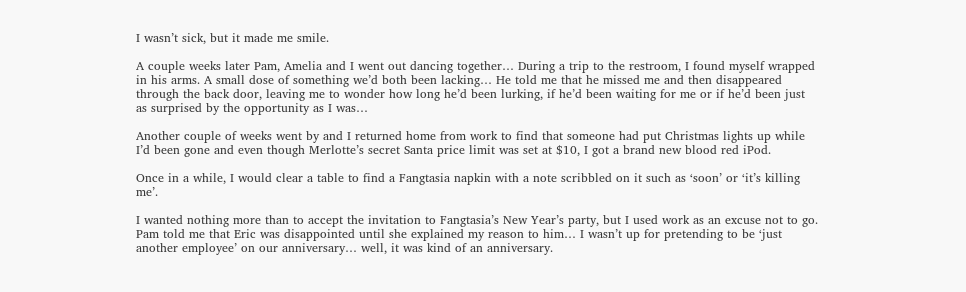I wasn’t sick, but it made me smile.

A couple weeks later Pam, Amelia and I went out dancing together… During a trip to the restroom, I found myself wrapped in his arms. A small dose of something we’d both been lacking… He told me that he missed me and then disappeared through the back door, leaving me to wonder how long he’d been lurking, if he’d been waiting for me or if he’d been just as surprised by the opportunity as I was…

Another couple of weeks went by and I returned home from work to find that someone had put Christmas lights up while I’d been gone and even though Merlotte’s secret Santa price limit was set at $10, I got a brand new blood red iPod.

Once in a while, I would clear a table to find a Fangtasia napkin with a note scribbled on it such as ‘soon’ or ‘it’s killing me’.

I wanted nothing more than to accept the invitation to Fangtasia’s New Year’s party, but I used work as an excuse not to go. Pam told me that Eric was disappointed until she explained my reason to him… I wasn’t up for pretending to be ‘just another employee’ on our anniversary… well, it was kind of an anniversary.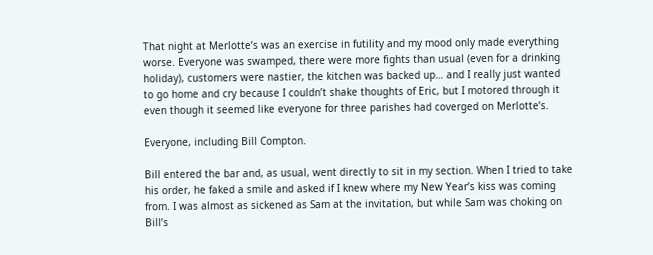That night at Merlotte’s was an exercise in futility and my mood only made everything worse. Everyone was swamped, there were more fights than usual (even for a drinking holiday), customers were nastier, the kitchen was backed up… and I really just wanted to go home and cry because I couldn’t shake thoughts of Eric, but I motored through it even though it seemed like everyone for three parishes had coverged on Merlotte’s.

Everyone, including Bill Compton.

Bill entered the bar and, as usual, went directly to sit in my section. When I tried to take his order, he faked a smile and asked if I knew where my New Year’s kiss was coming from. I was almost as sickened as Sam at the invitation, but while Sam was choking on Bill’s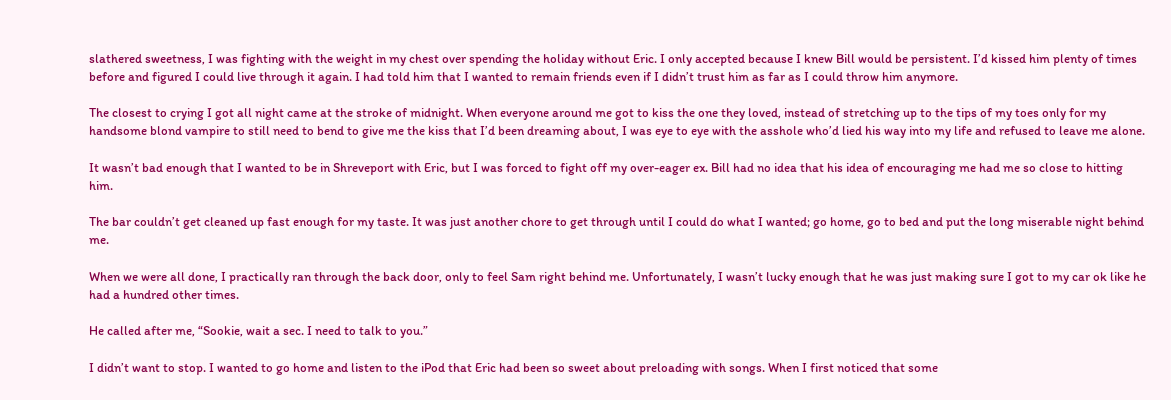slathered sweetness, I was fighting with the weight in my chest over spending the holiday without Eric. I only accepted because I knew Bill would be persistent. I’d kissed him plenty of times before and figured I could live through it again. I had told him that I wanted to remain friends even if I didn’t trust him as far as I could throw him anymore.

The closest to crying I got all night came at the stroke of midnight. When everyone around me got to kiss the one they loved, instead of stretching up to the tips of my toes only for my handsome blond vampire to still need to bend to give me the kiss that I’d been dreaming about, I was eye to eye with the asshole who’d lied his way into my life and refused to leave me alone.

It wasn’t bad enough that I wanted to be in Shreveport with Eric, but I was forced to fight off my over-eager ex. Bill had no idea that his idea of encouraging me had me so close to hitting him.

The bar couldn’t get cleaned up fast enough for my taste. It was just another chore to get through until I could do what I wanted; go home, go to bed and put the long miserable night behind me.

When we were all done, I practically ran through the back door, only to feel Sam right behind me. Unfortunately, I wasn’t lucky enough that he was just making sure I got to my car ok like he had a hundred other times.

He called after me, “Sookie, wait a sec. I need to talk to you.”

I didn’t want to stop. I wanted to go home and listen to the iPod that Eric had been so sweet about preloading with songs. When I first noticed that some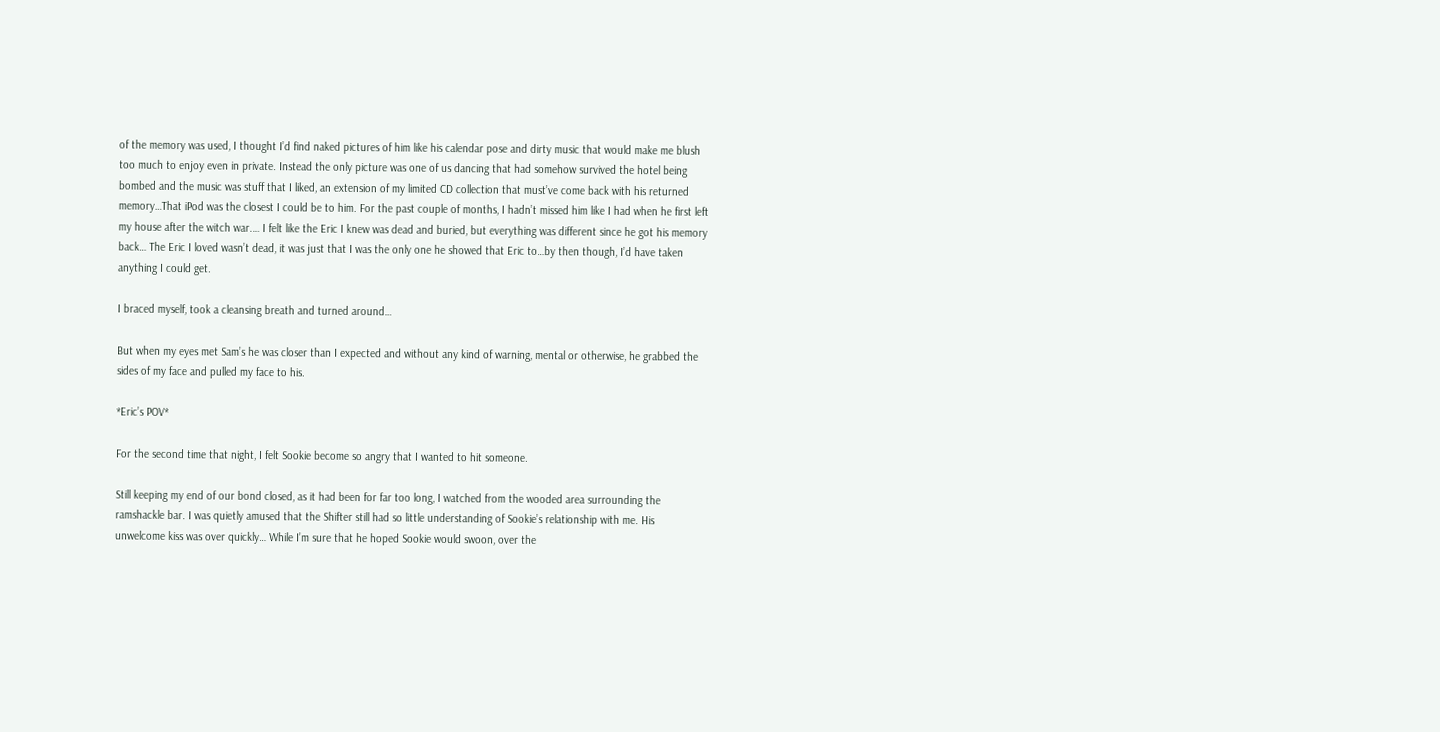of the memory was used, I thought I’d find naked pictures of him like his calendar pose and dirty music that would make me blush too much to enjoy even in private. Instead the only picture was one of us dancing that had somehow survived the hotel being bombed and the music was stuff that I liked, an extension of my limited CD collection that must’ve come back with his returned memory…That iPod was the closest I could be to him. For the past couple of months, I hadn’t missed him like I had when he first left my house after the witch war.… I felt like the Eric I knew was dead and buried, but everything was different since he got his memory back… The Eric I loved wasn’t dead, it was just that I was the only one he showed that Eric to…by then though, I’d have taken anything I could get.

I braced myself, took a cleansing breath and turned around…

But when my eyes met Sam’s he was closer than I expected and without any kind of warning, mental or otherwise, he grabbed the sides of my face and pulled my face to his.

*Eric’s POV*

For the second time that night, I felt Sookie become so angry that I wanted to hit someone.

Still keeping my end of our bond closed, as it had been for far too long, I watched from the wooded area surrounding the ramshackle bar. I was quietly amused that the Shifter still had so little understanding of Sookie’s relationship with me. His unwelcome kiss was over quickly… While I’m sure that he hoped Sookie would swoon, over the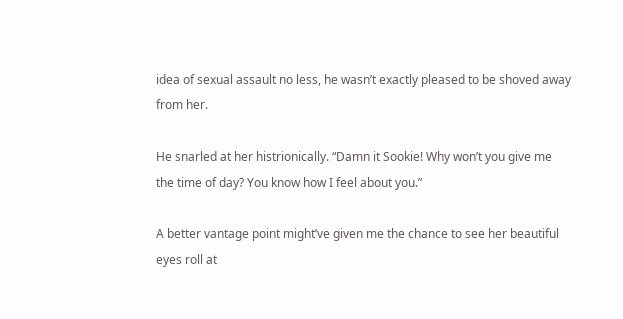idea of sexual assault no less, he wasn’t exactly pleased to be shoved away from her.

He snarled at her histrionically. “Damn it Sookie! Why won’t you give me the time of day? You know how I feel about you.”

A better vantage point might’ve given me the chance to see her beautiful eyes roll at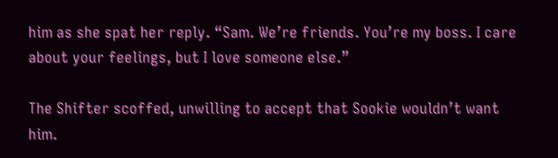him as she spat her reply. “Sam. We’re friends. You’re my boss. I care about your feelings, but I love someone else.”

The Shifter scoffed, unwilling to accept that Sookie wouldn’t want him.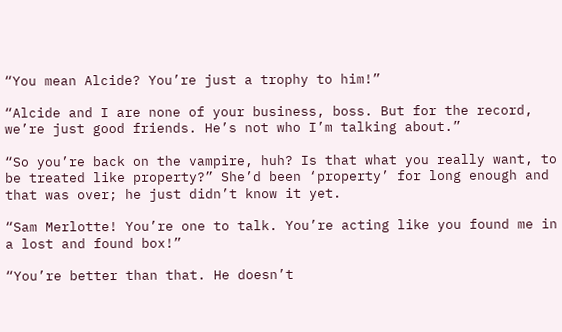“You mean Alcide? You’re just a trophy to him!”

“Alcide and I are none of your business, boss. But for the record, we’re just good friends. He’s not who I’m talking about.”

“So you’re back on the vampire, huh? Is that what you really want, to be treated like property?” She’d been ‘property’ for long enough and that was over; he just didn’t know it yet.

“Sam Merlotte! You’re one to talk. You’re acting like you found me in a lost and found box!”

“You’re better than that. He doesn’t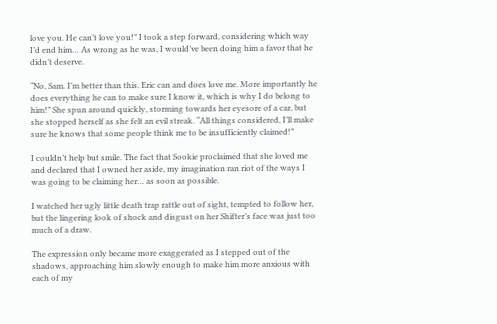love you. He can’t love you!” I took a step forward, considering which way I’d end him… As wrong as he was, I would’ve been doing him a favor that he didn’t deserve.

“No, Sam. I’m better than this. Eric can and does love me. More importantly he does everything he can to make sure I know it, which is why I do belong to him!” She spun around quickly, storming towards her eyesore of a car, but she stopped herself as she felt an evil streak. “All things considered, I’ll make sure he knows that some people think me to be insufficiently claimed!”

I couldn’t help but smile. The fact that Sookie proclaimed that she loved me and declared that I owned her aside, my imagination ran riot of the ways I was going to be claiming her… as soon as possible.

I watched her ugly little death trap rattle out of sight, tempted to follow her, but the lingering look of shock and disgust on her Shifter’s face was just too much of a draw.

The expression only became more exaggerated as I stepped out of the shadows, approaching him slowly enough to make him more anxious with each of my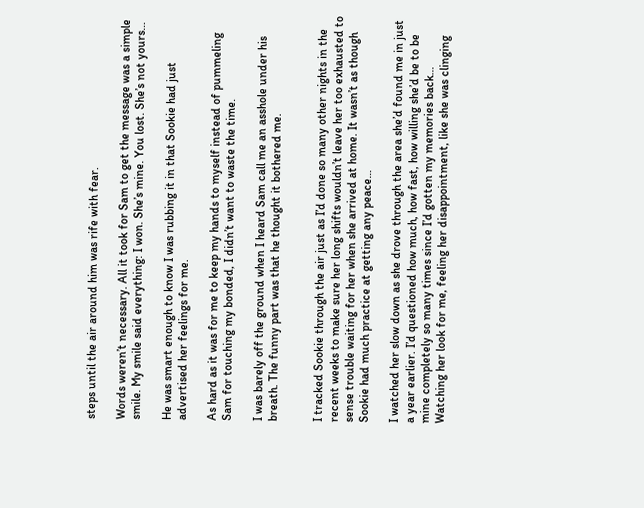steps until the air around him was rife with fear.

Words weren’t necessary. All it took for Sam to get the message was a simple smile. My smile said everything: I won. She’s mine. You lost. She’s not yours…

He was smart enough to know I was rubbing it in that Sookie had just advertised her feelings for me.

As hard as it was for me to keep my hands to myself instead of pummeling Sam for touching my bonded, I didn’t want to waste the time.

I was barely off the ground when I heard Sam call me an asshole under his breath. The funny part was that he thought it bothered me.


I tracked Sookie through the air just as I’d done so many other nights in the recent weeks to make sure her long shifts wouldn’t leave her too exhausted to sense trouble waiting for her when she arrived at home. It wasn’t as though Sookie had much practice at getting any peace…

I watched her slow down as she drove through the area she’d found me in just a year earlier. I’d questioned how much, how fast, how willing she’d be to be mine completely so many times since I’d gotten my memories back… Watching her look for me, feeling her disappointment, like she was clinging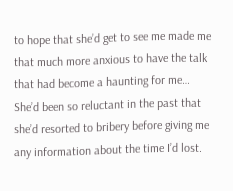to hope that she’d get to see me made me that much more anxious to have the talk that had become a haunting for me… She’d been so reluctant in the past that she’d resorted to bribery before giving me any information about the time I’d lost.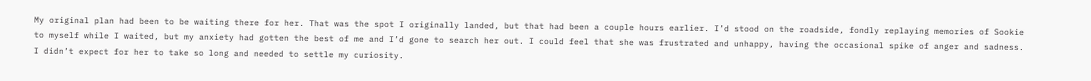My original plan had been to be waiting there for her. That was the spot I originally landed, but that had been a couple hours earlier. I’d stood on the roadside, fondly replaying memories of Sookie to myself while I waited, but my anxiety had gotten the best of me and I’d gone to search her out. I could feel that she was frustrated and unhappy, having the occasional spike of anger and sadness. I didn’t expect for her to take so long and needed to settle my curiosity.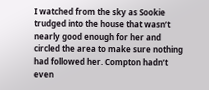I watched from the sky as Sookie trudged into the house that wasn’t nearly good enough for her and circled the area to make sure nothing had followed her. Compton hadn’t even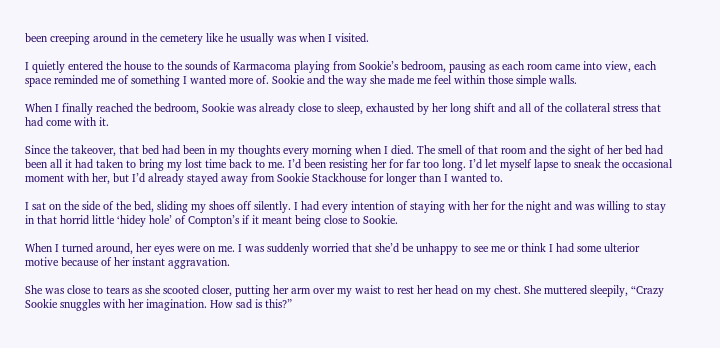been creeping around in the cemetery like he usually was when I visited.

I quietly entered the house to the sounds of Karmacoma playing from Sookie’s bedroom, pausing as each room came into view, each space reminded me of something I wanted more of. Sookie and the way she made me feel within those simple walls.

When I finally reached the bedroom, Sookie was already close to sleep, exhausted by her long shift and all of the collateral stress that had come with it.

Since the takeover, that bed had been in my thoughts every morning when I died. The smell of that room and the sight of her bed had been all it had taken to bring my lost time back to me. I’d been resisting her for far too long. I’d let myself lapse to sneak the occasional moment with her, but I’d already stayed away from Sookie Stackhouse for longer than I wanted to.

I sat on the side of the bed, sliding my shoes off silently. I had every intention of staying with her for the night and was willing to stay in that horrid little ‘hidey hole’ of Compton’s if it meant being close to Sookie.

When I turned around, her eyes were on me. I was suddenly worried that she’d be unhappy to see me or think I had some ulterior motive because of her instant aggravation.

She was close to tears as she scooted closer, putting her arm over my waist to rest her head on my chest. She muttered sleepily, “Crazy Sookie snuggles with her imagination. How sad is this?”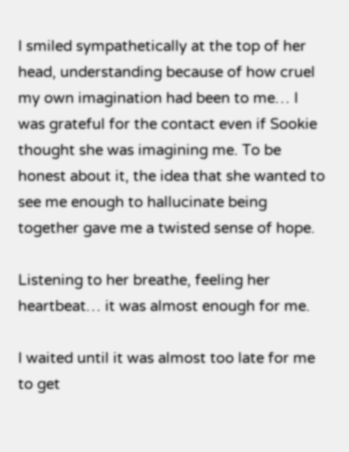I smiled sympathetically at the top of her head, understanding because of how cruel my own imagination had been to me… I was grateful for the contact even if Sookie thought she was imagining me. To be honest about it, the idea that she wanted to see me enough to hallucinate being together gave me a twisted sense of hope.

Listening to her breathe, feeling her heartbeat… it was almost enough for me.

I waited until it was almost too late for me to get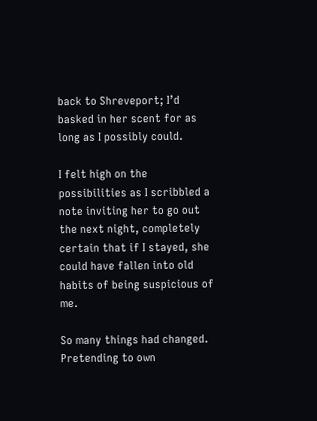back to Shreveport; I’d basked in her scent for as long as I possibly could.

I felt high on the possibilities as I scribbled a note inviting her to go out the next night, completely certain that if I stayed, she could have fallen into old habits of being suspicious of me.

So many things had changed. Pretending to own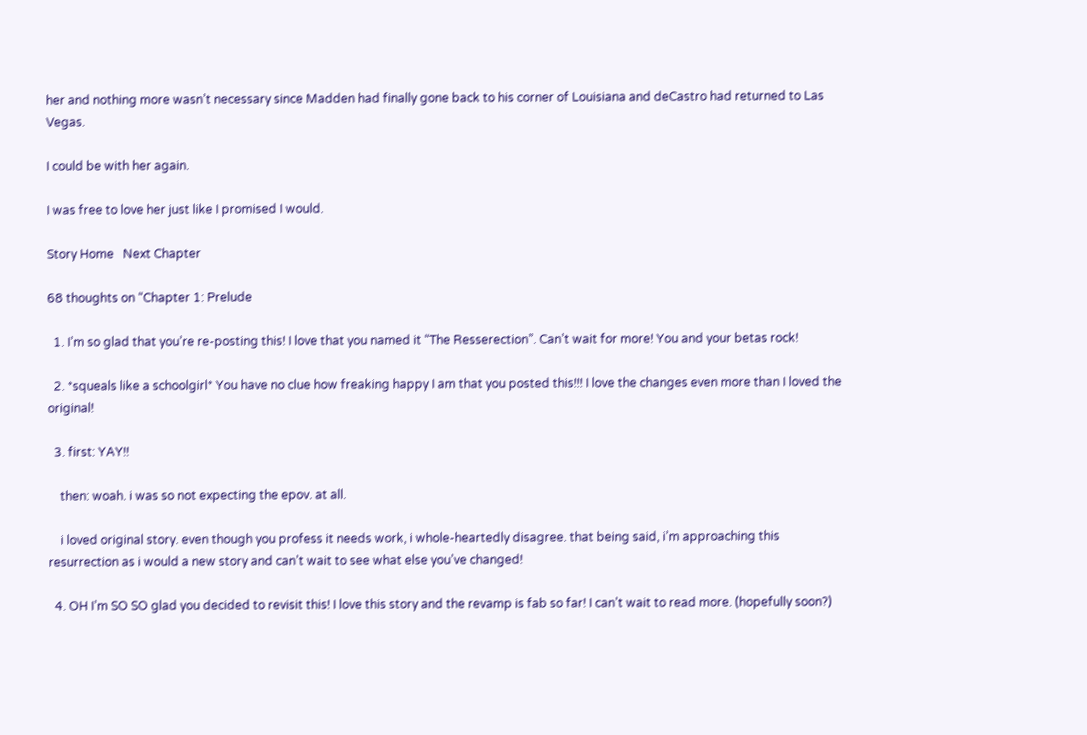her and nothing more wasn’t necessary since Madden had finally gone back to his corner of Louisiana and deCastro had returned to Las Vegas.

I could be with her again.

I was free to love her just like I promised I would.

Story Home   Next Chapter

68 thoughts on “Chapter 1: Prelude

  1. I’m so glad that you’re re-posting this! I love that you named it “The Resserection”. Can’t wait for more! You and your betas rock!

  2. *squeals like a schoolgirl* You have no clue how freaking happy I am that you posted this!!! I love the changes even more than I loved the original!

  3. first: YAY!!

    then: woah. i was so not expecting the epov. at all.

    i loved original story. even though you profess it needs work, i whole-heartedly disagree. that being said, i’m approaching this resurrection as i would a new story and can’t wait to see what else you’ve changed!

  4. OH I’m SO SO glad you decided to revisit this! I love this story and the revamp is fab so far! I can’t wait to read more. (hopefully soon?)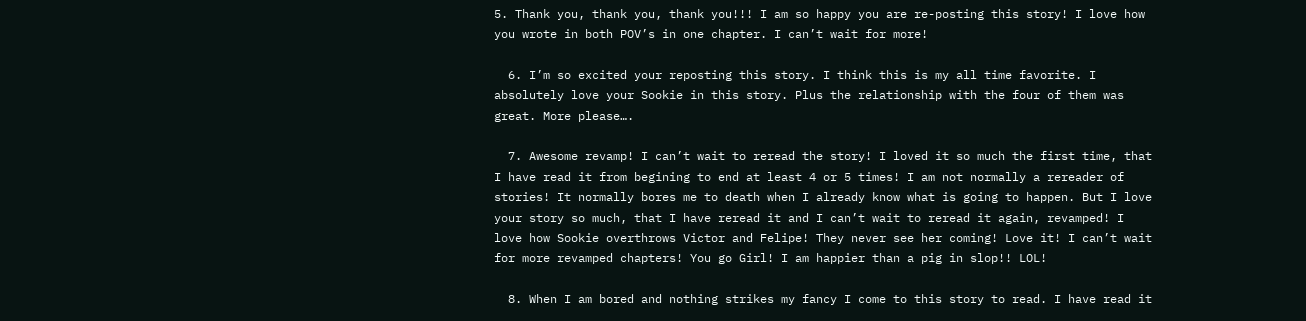5. Thank you, thank you, thank you!!! I am so happy you are re-posting this story! I love how you wrote in both POV’s in one chapter. I can’t wait for more!

  6. I’m so excited your reposting this story. I think this is my all time favorite. I absolutely love your Sookie in this story. Plus the relationship with the four of them was great. More please….

  7. Awesome revamp! I can’t wait to reread the story! I loved it so much the first time, that I have read it from begining to end at least 4 or 5 times! I am not normally a rereader of stories! It normally bores me to death when I already know what is going to happen. But I love your story so much, that I have reread it and I can’t wait to reread it again, revamped! I love how Sookie overthrows Victor and Felipe! They never see her coming! Love it! I can’t wait for more revamped chapters! You go Girl! I am happier than a pig in slop!! LOL!

  8. When I am bored and nothing strikes my fancy I come to this story to read. I have read it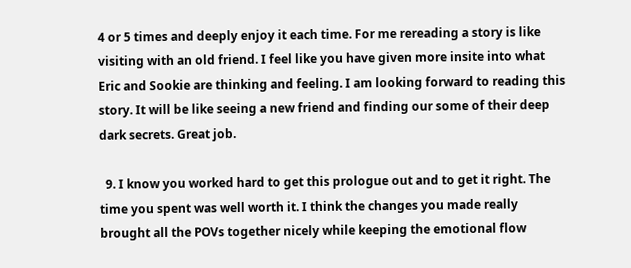4 or 5 times and deeply enjoy it each time. For me rereading a story is like visiting with an old friend. I feel like you have given more insite into what Eric and Sookie are thinking and feeling. I am looking forward to reading this story. It will be like seeing a new friend and finding our some of their deep dark secrets. Great job.

  9. I know you worked hard to get this prologue out and to get it right. The time you spent was well worth it. I think the changes you made really brought all the POVs together nicely while keeping the emotional flow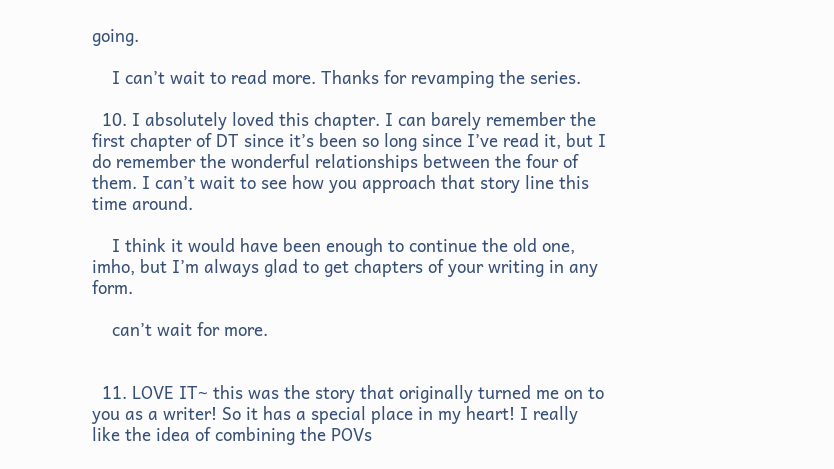going.

    I can’t wait to read more. Thanks for revamping the series.

  10. I absolutely loved this chapter. I can barely remember the first chapter of DT since it’s been so long since I’ve read it, but I do remember the wonderful relationships between the four of them. I can’t wait to see how you approach that story line this time around.

    I think it would have been enough to continue the old one, imho, but I’m always glad to get chapters of your writing in any form.

    can’t wait for more.


  11. LOVE IT~ this was the story that originally turned me on to you as a writer! So it has a special place in my heart! I really like the idea of combining the POVs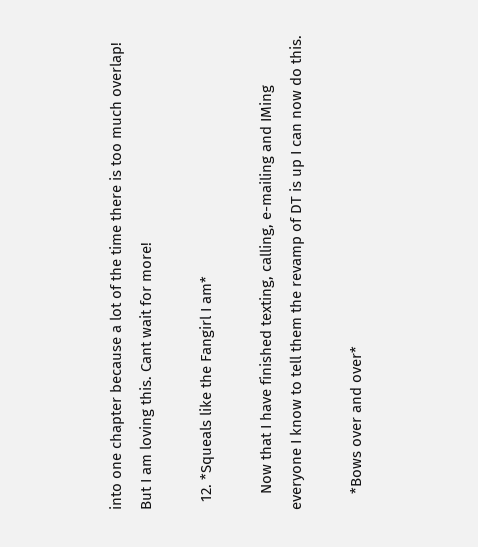into one chapter because a lot of the time there is too much overlap! But I am loving this. Cant wait for more!

  12. *Squeals like the Fangirl I am*

    Now that I have finished texting, calling, e-mailing and IMing everyone I know to tell them the revamp of DT is up I can now do this.

    *Bows over and over*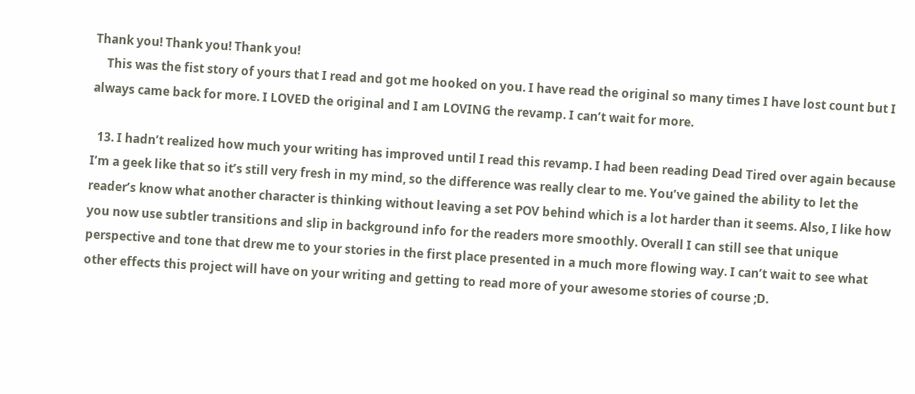Thank you! Thank you! Thank you!
    This was the fist story of yours that I read and got me hooked on you. I have read the original so many times I have lost count but I always came back for more. I LOVED the original and I am LOVING the revamp. I can’t wait for more.

  13. I hadn’t realized how much your writing has improved until I read this revamp. I had been reading Dead Tired over again because I’m a geek like that so it’s still very fresh in my mind, so the difference was really clear to me. You’ve gained the ability to let the reader’s know what another character is thinking without leaving a set POV behind which is a lot harder than it seems. Also, I like how you now use subtler transitions and slip in background info for the readers more smoothly. Overall I can still see that unique perspective and tone that drew me to your stories in the first place presented in a much more flowing way. I can’t wait to see what other effects this project will have on your writing and getting to read more of your awesome stories of course ;D.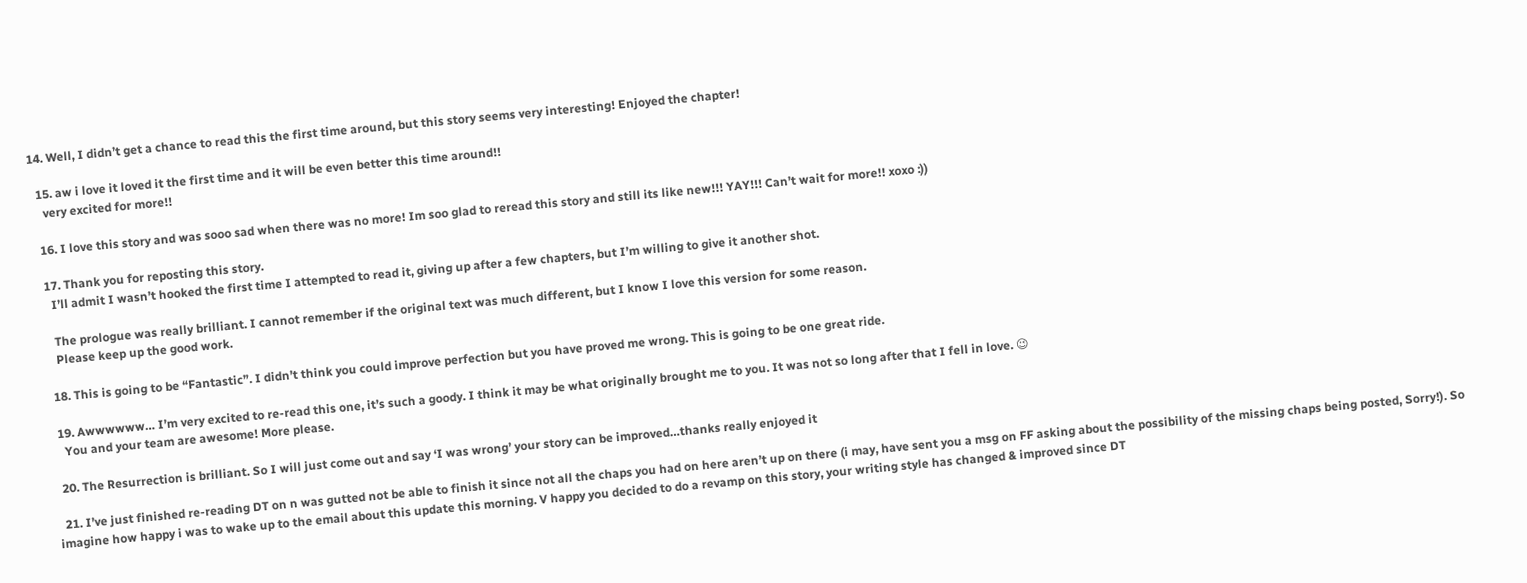14. Well, I didn’t get a chance to read this the first time around, but this story seems very interesting! Enjoyed the chapter!

  15. aw i love it loved it the first time and it will be even better this time around!!
    very excited for more!!

  16. I love this story and was sooo sad when there was no more! Im soo glad to reread this story and still its like new!!! YAY!!! Can’t wait for more!! xoxo :))

  17. Thank you for reposting this story.
    I’ll admit I wasn’t hooked the first time I attempted to read it, giving up after a few chapters, but I’m willing to give it another shot.

    The prologue was really brilliant. I cannot remember if the original text was much different, but I know I love this version for some reason.
    Please keep up the good work.

  18. This is going to be “Fantastic”. I didn’t think you could improve perfection but you have proved me wrong. This is going to be one great ride.

  19. Awwwwww… I’m very excited to re-read this one, it’s such a goody. I think it may be what originally brought me to you. It was not so long after that I fell in love. 😉
    You and your team are awesome! More please.

  20. The Resurrection is brilliant. So I will just come out and say ‘I was wrong’ your story can be improved…thanks really enjoyed it

  21. I’ve just finished re-reading DT on n was gutted not be able to finish it since not all the chaps you had on here aren’t up on there (i may, have sent you a msg on FF asking about the possibility of the missing chaps being posted, Sorry!). So imagine how happy i was to wake up to the email about this update this morning. V happy you decided to do a revamp on this story, your writing style has changed & improved since DT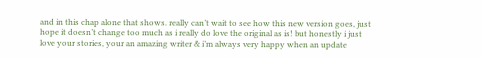and in this chap alone that shows. really can’t wait to see how this new version goes, just hope it doesn’t change too much as i really do love the original as is! but honestly i just love your stories, your an amazing writer & i’m always very happy when an update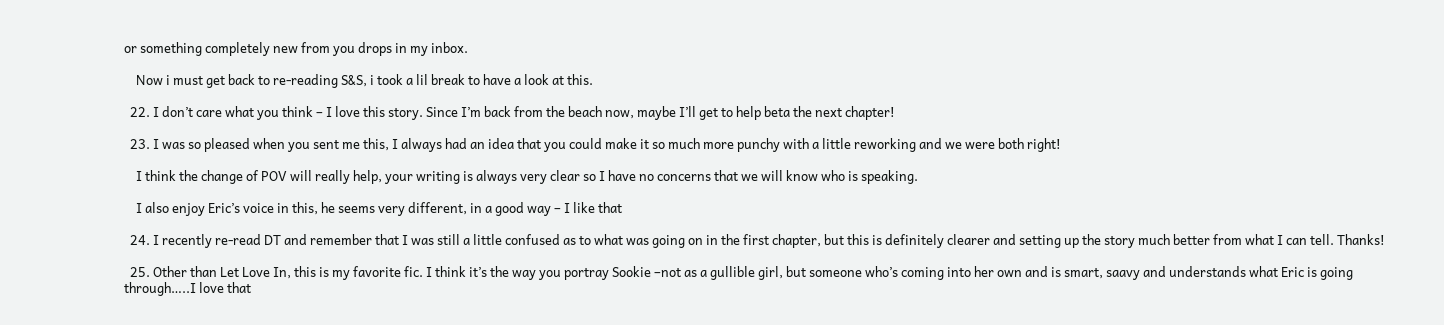or something completely new from you drops in my inbox.

    Now i must get back to re-reading S&S, i took a lil break to have a look at this.

  22. I don’t care what you think – I love this story. Since I’m back from the beach now, maybe I’ll get to help beta the next chapter!

  23. I was so pleased when you sent me this, I always had an idea that you could make it so much more punchy with a little reworking and we were both right!

    I think the change of POV will really help, your writing is always very clear so I have no concerns that we will know who is speaking.

    I also enjoy Eric’s voice in this, he seems very different, in a good way – I like that

  24. I recently re-read DT and remember that I was still a little confused as to what was going on in the first chapter, but this is definitely clearer and setting up the story much better from what I can tell. Thanks!

  25. Other than Let Love In, this is my favorite fic. I think it’s the way you portray Sookie –not as a gullible girl, but someone who’s coming into her own and is smart, saavy and understands what Eric is going through…..I love that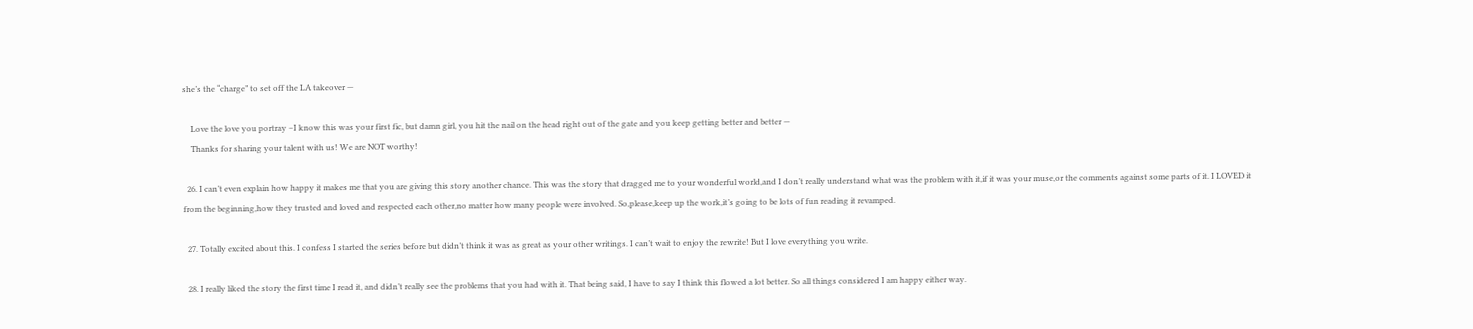she’s the “charge” to set off the LA takeover —

    Love the love you portray –I know this was your first fic, but damn girl, you hit the nail on the head right out of the gate and you keep getting better and better —
    Thanks for sharing your talent with us! We are NOT worthy!

  26. I can’t even explain how happy it makes me that you are giving this story another chance. This was the story that dragged me to your wonderful world,and I don’t really understand what was the problem with it,if it was your muse,or the comments against some parts of it. I LOVED it from the beginning,how they trusted and loved and respected each other,no matter how many people were involved. So,please,keep up the work,it’s going to be lots of fun reading it revamped.

  27. Totally excited about this. I confess I started the series before but didn’t think it was as great as your other writings. I can’t wait to enjoy the rewrite! But I love everything you write.

  28. I really liked the story the first time I read it, and didn’t really see the problems that you had with it. That being said, I have to say I think this flowed a lot better. So all things considered I am happy either way.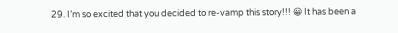29. I’m so excited that you decided to re-vamp this story!!! 😀 It has been a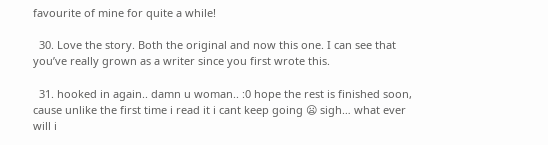favourite of mine for quite a while!

  30. Love the story. Both the original and now this one. I can see that you’ve really grown as a writer since you first wrote this.

  31. hooked in again.. damn u woman.. :0 hope the rest is finished soon, cause unlike the first time i read it i cant keep going 😦 sigh… what ever will i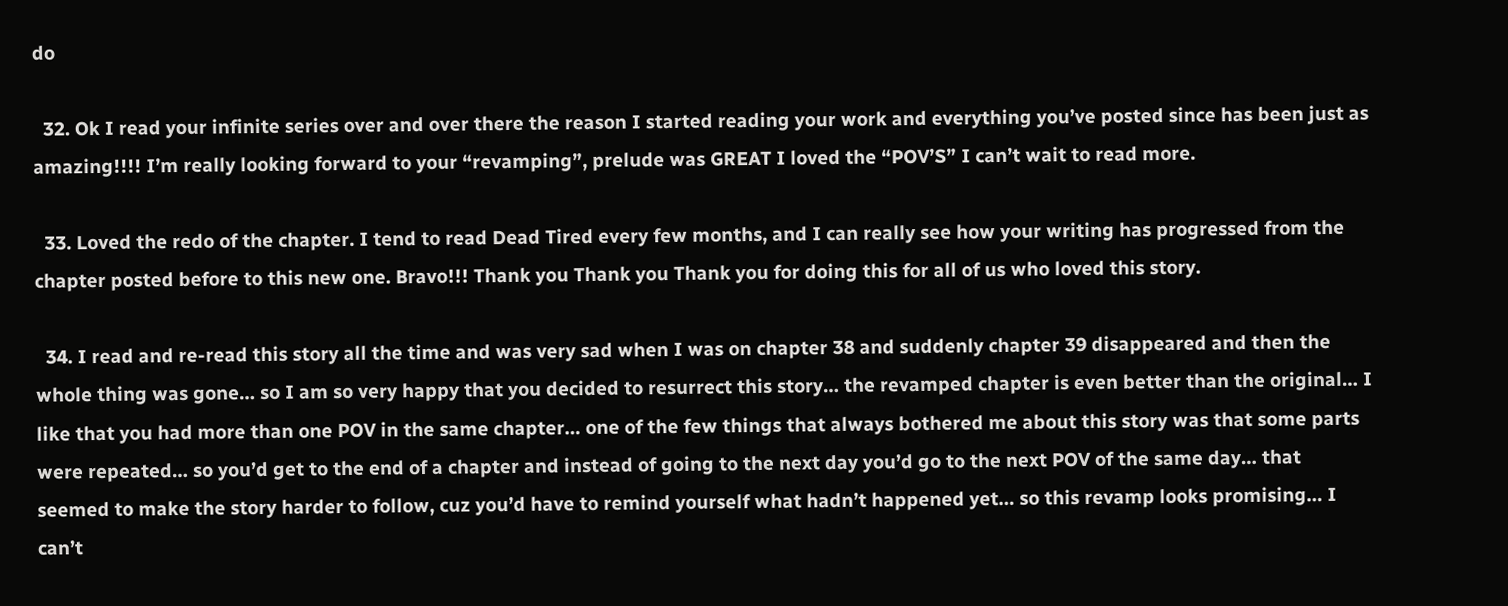do

  32. Ok I read your infinite series over and over there the reason I started reading your work and everything you’ve posted since has been just as amazing!!!! I’m really looking forward to your “revamping”, prelude was GREAT I loved the “POV’S” I can’t wait to read more.

  33. Loved the redo of the chapter. I tend to read Dead Tired every few months, and I can really see how your writing has progressed from the chapter posted before to this new one. Bravo!!! Thank you Thank you Thank you for doing this for all of us who loved this story.

  34. I read and re-read this story all the time and was very sad when I was on chapter 38 and suddenly chapter 39 disappeared and then the whole thing was gone… so I am so very happy that you decided to resurrect this story… the revamped chapter is even better than the original… I like that you had more than one POV in the same chapter… one of the few things that always bothered me about this story was that some parts were repeated… so you’d get to the end of a chapter and instead of going to the next day you’d go to the next POV of the same day… that seemed to make the story harder to follow, cuz you’d have to remind yourself what hadn’t happened yet… so this revamp looks promising… I can’t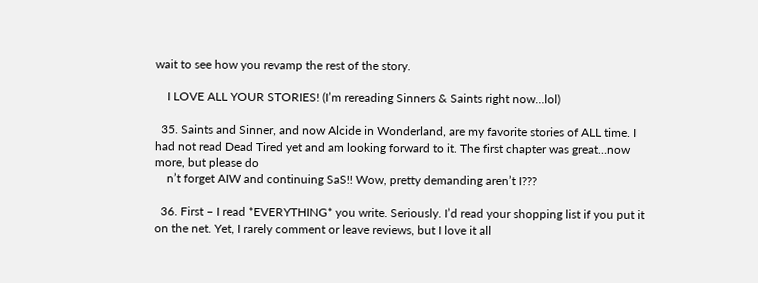wait to see how you revamp the rest of the story.

    I LOVE ALL YOUR STORIES! (I’m rereading Sinners & Saints right now…lol)

  35. Saints and Sinner, and now Alcide in Wonderland, are my favorite stories of ALL time. I had not read Dead Tired yet and am looking forward to it. The first chapter was great…now more, but please do
    n’t forget AIW and continuing SaS!! Wow, pretty demanding aren’t I???

  36. First – I read *EVERYTHING* you write. Seriously. I’d read your shopping list if you put it on the net. Yet, I rarely comment or leave reviews, but I love it all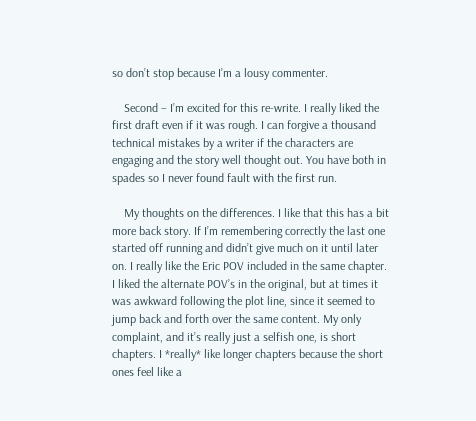so don’t stop because I’m a lousy commenter.

    Second – I’m excited for this re-write. I really liked the first draft even if it was rough. I can forgive a thousand technical mistakes by a writer if the characters are engaging and the story well thought out. You have both in spades so I never found fault with the first run.

    My thoughts on the differences. I like that this has a bit more back story. If I’m remembering correctly the last one started off running and didn’t give much on it until later on. I really like the Eric POV included in the same chapter. I liked the alternate POV’s in the original, but at times it was awkward following the plot line, since it seemed to jump back and forth over the same content. My only complaint, and it’s really just a selfish one, is short chapters. I *really* like longer chapters because the short ones feel like a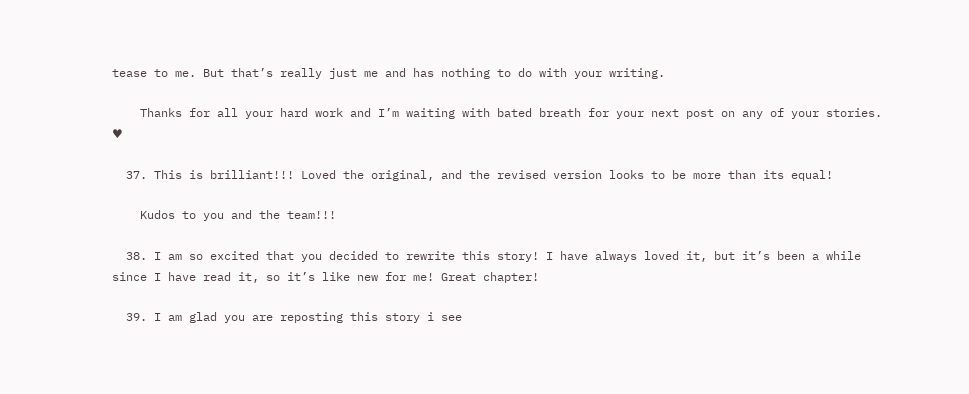tease to me. But that’s really just me and has nothing to do with your writing.

    Thanks for all your hard work and I’m waiting with bated breath for your next post on any of your stories. ♥

  37. This is brilliant!!! Loved the original, and the revised version looks to be more than its equal!

    Kudos to you and the team!!!

  38. I am so excited that you decided to rewrite this story! I have always loved it, but it’s been a while since I have read it, so it’s like new for me! Great chapter!

  39. I am glad you are reposting this story i see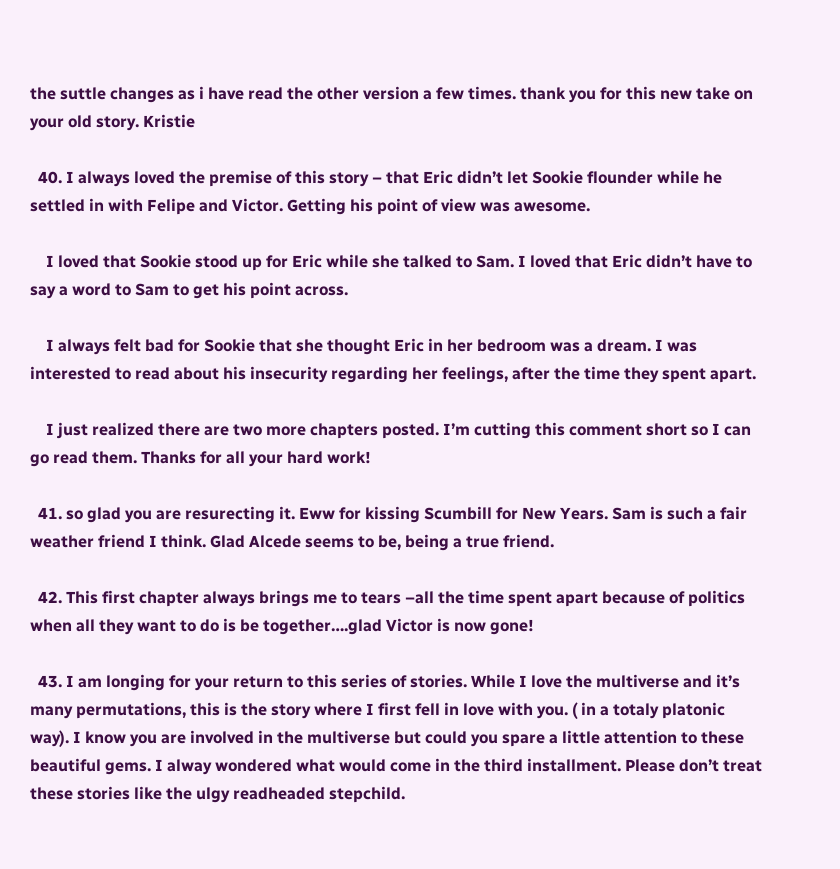the suttle changes as i have read the other version a few times. thank you for this new take on your old story. Kristie

  40. I always loved the premise of this story – that Eric didn’t let Sookie flounder while he settled in with Felipe and Victor. Getting his point of view was awesome.

    I loved that Sookie stood up for Eric while she talked to Sam. I loved that Eric didn’t have to say a word to Sam to get his point across.

    I always felt bad for Sookie that she thought Eric in her bedroom was a dream. I was interested to read about his insecurity regarding her feelings, after the time they spent apart.

    I just realized there are two more chapters posted. I’m cutting this comment short so I can go read them. Thanks for all your hard work!

  41. so glad you are resurecting it. Eww for kissing Scumbill for New Years. Sam is such a fair weather friend I think. Glad Alcede seems to be, being a true friend.

  42. This first chapter always brings me to tears –all the time spent apart because of politics when all they want to do is be together….glad Victor is now gone!

  43. I am longing for your return to this series of stories. While I love the multiverse and it’s many permutations, this is the story where I first fell in love with you. ( in a totaly platonic way). I know you are involved in the multiverse but could you spare a little attention to these beautiful gems. I alway wondered what would come in the third installment. Please don’t treat these stories like the ulgy readheaded stepchild.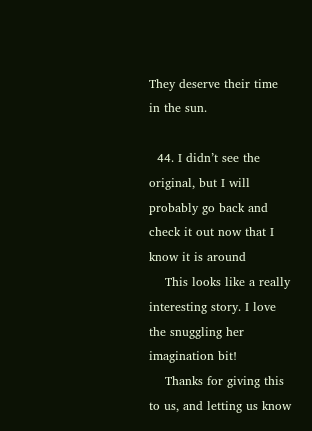They deserve their time in the sun.

  44. I didn’t see the original, but I will probably go back and check it out now that I know it is around
    This looks like a really interesting story. I love the snuggling her imagination bit!
    Thanks for giving this to us, and letting us know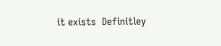it exists  Definitley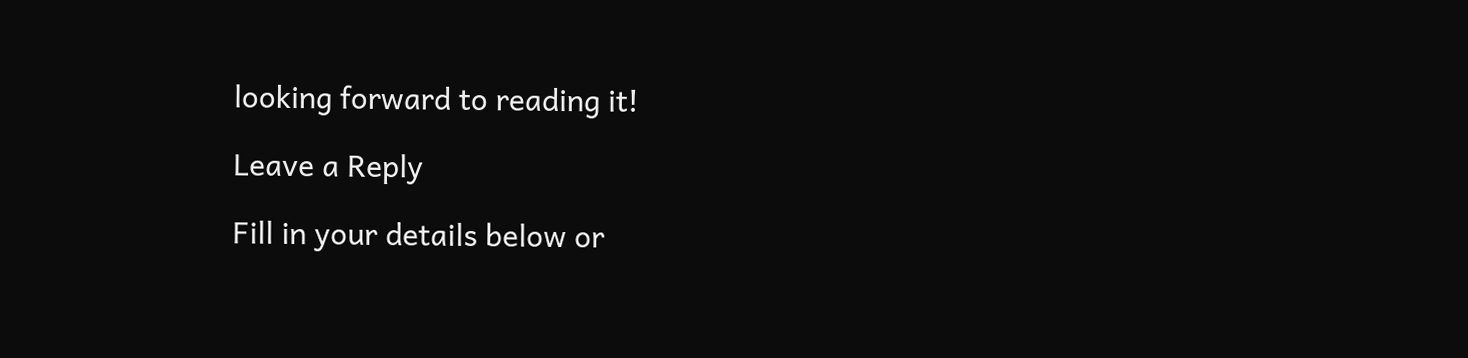looking forward to reading it!

Leave a Reply

Fill in your details below or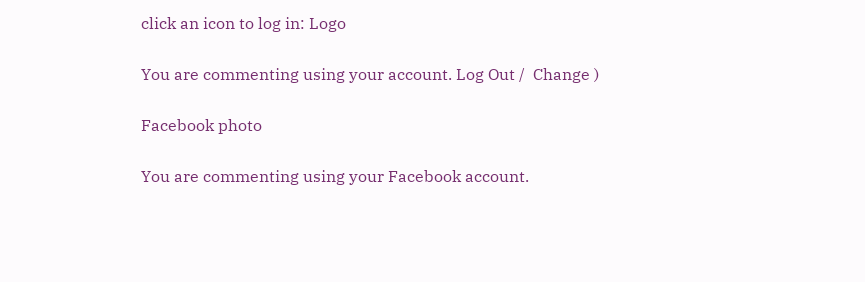click an icon to log in: Logo

You are commenting using your account. Log Out /  Change )

Facebook photo

You are commenting using your Facebook account.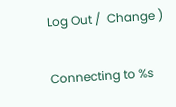Log Out /  Change )

Connecting to %s